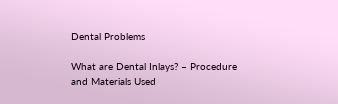Dental Problems

What are Dental Inlays? – Procedure and Materials Used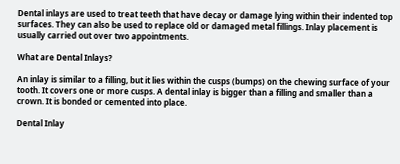Dental inlays are used to treat teeth that have decay or damage lying within their indented top surfaces. They can also be used to replace old or damaged metal fillings. Inlay placement is usually carried out over two appointments.

What are Dental Inlays?

An inlay is similar to a filling, but it lies within the cusps (bumps) on the chewing surface of your tooth. It covers one or more cusps. A dental inlay is bigger than a filling and smaller than a crown. It is bonded or cemented into place.

Dental Inlay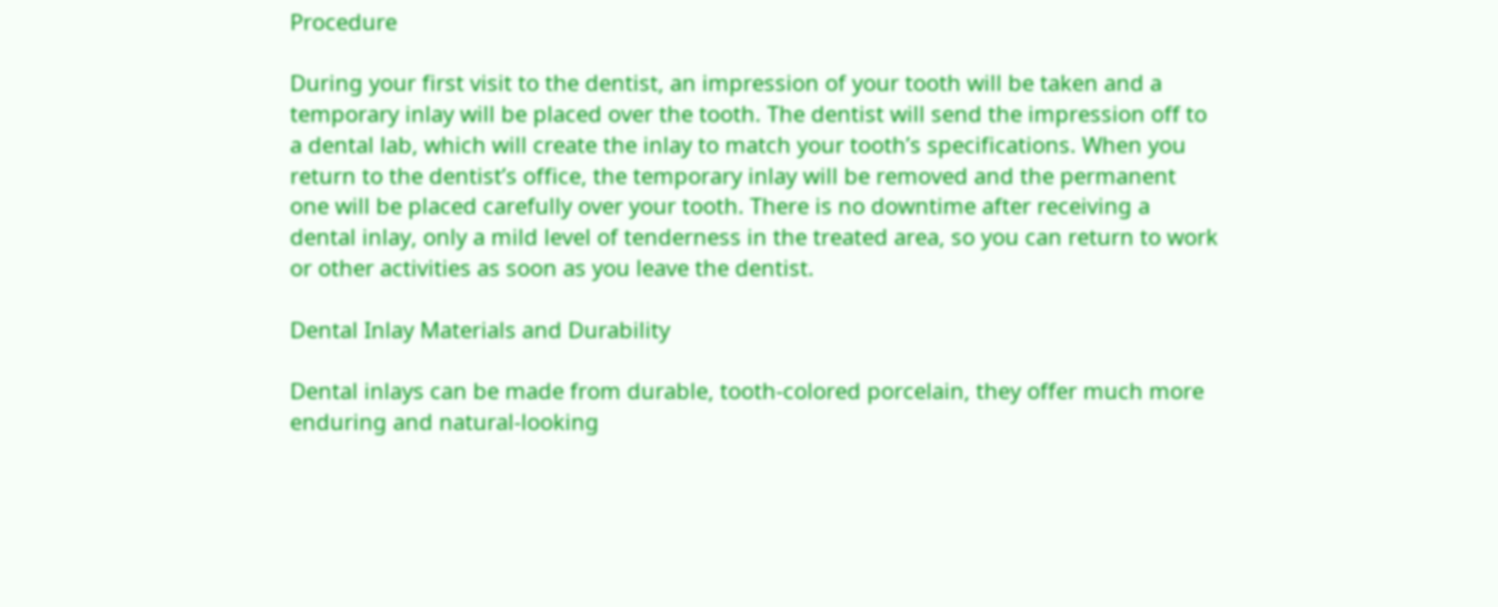Procedure

During your first visit to the dentist, an impression of your tooth will be taken and a temporary inlay will be placed over the tooth. The dentist will send the impression off to a dental lab, which will create the inlay to match your tooth’s specifications. When you return to the dentist’s office, the temporary inlay will be removed and the permanent one will be placed carefully over your tooth. There is no downtime after receiving a dental inlay, only a mild level of tenderness in the treated area, so you can return to work or other activities as soon as you leave the dentist.

Dental Inlay Materials and Durability

Dental inlays can be made from durable, tooth-colored porcelain, they offer much more enduring and natural-looking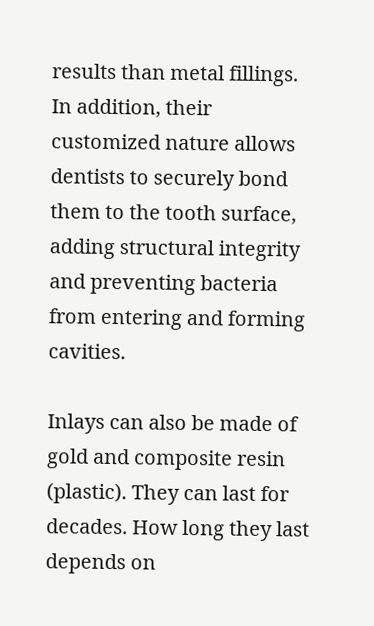results than metal fillings. In addition, their customized nature allows dentists to securely bond them to the tooth surface, adding structural integrity and preventing bacteria from entering and forming cavities.

Inlays can also be made of gold and composite resin (plastic). They can last for decades. How long they last depends on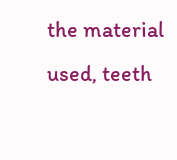the material used, teeth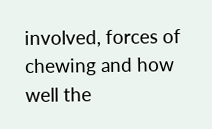involved, forces of chewing and how well the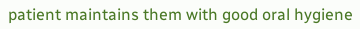patient maintains them with good oral hygiene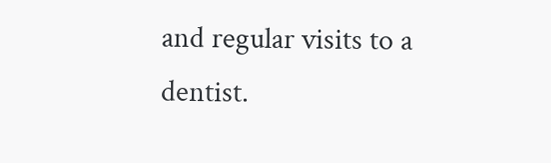and regular visits to a dentist.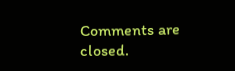Comments are closed.